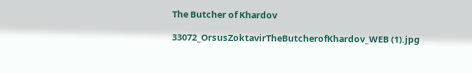The Butcher of Khardov

33072_OrsusZoktavirTheButcherofKhardov_WEB (1).jpg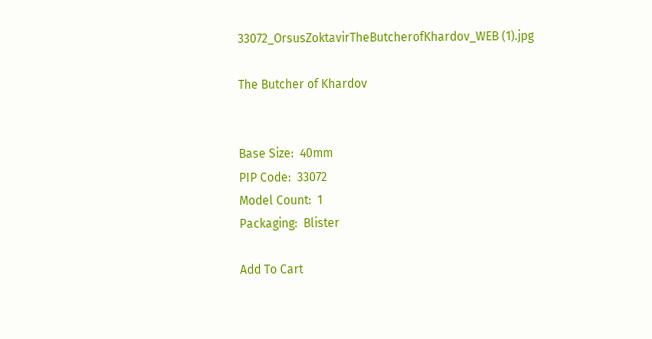33072_OrsusZoktavirTheButcherofKhardov_WEB (1).jpg

The Butcher of Khardov


Base Size:  40mm
PIP Code:  33072
Model Count:  1
Packaging:  Blister

Add To Cart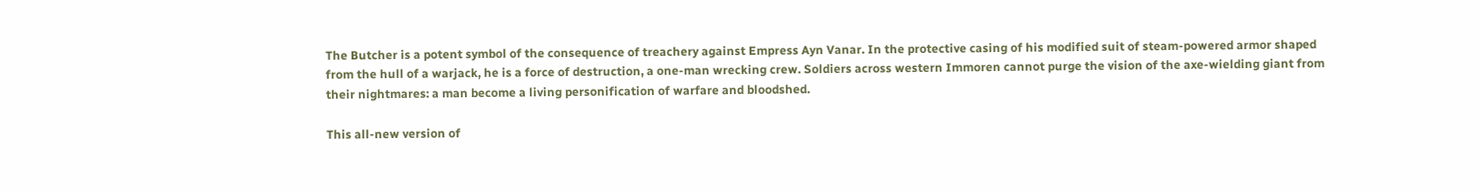The Butcher is a potent symbol of the consequence of treachery against Empress Ayn Vanar. In the protective casing of his modified suit of steam-powered armor shaped from the hull of a warjack, he is a force of destruction, a one-man wrecking crew. Soldiers across western Immoren cannot purge the vision of the axe-wielding giant from their nightmares: a man become a living personification of warfare and bloodshed.

This all-new version of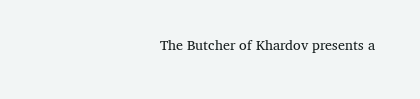The Butcher of Khardov presents a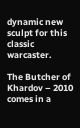dynamic new sculpt for this classic warcaster.

The Butcher of Khardov – 2010 comes in a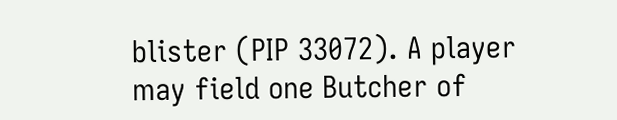blister (PIP 33072). A player may field one Butcher of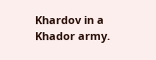Khardov in a Khador army.